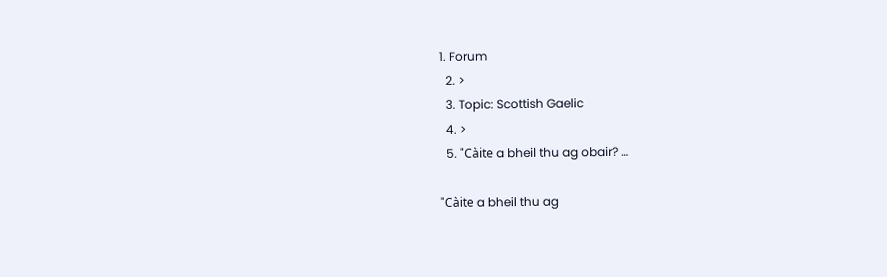1. Forum
  2. >
  3. Topic: Scottish Gaelic
  4. >
  5. "Càite a bheil thu ag obair? …

"Càite a bheil thu ag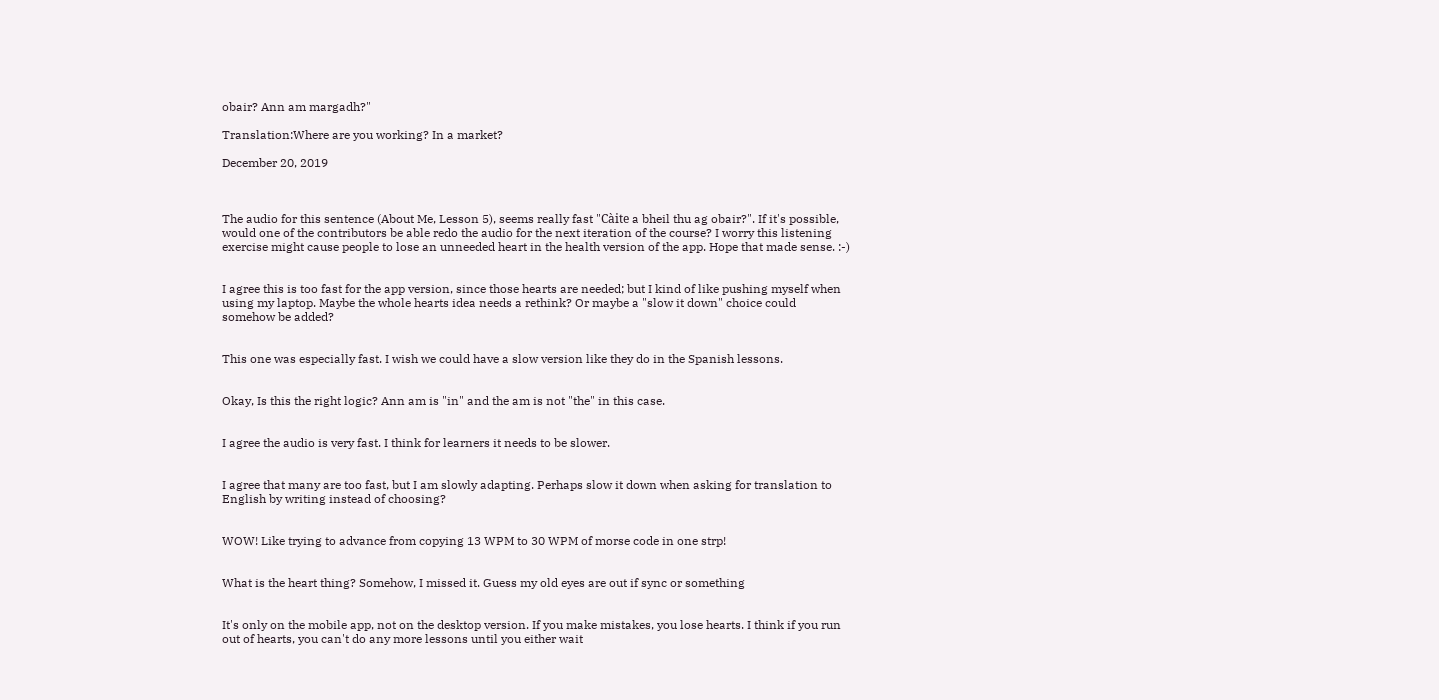obair? Ann am margadh?"

Translation:Where are you working? In a market?

December 20, 2019



The audio for this sentence (About Me, Lesson 5), seems really fast "Càite a bheil thu ag obair?". If it's possible, would one of the contributors be able redo the audio for the next iteration of the course? I worry this listening exercise might cause people to lose an unneeded heart in the health version of the app. Hope that made sense. :-)


I agree this is too fast for the app version, since those hearts are needed; but I kind of like pushing myself when using my laptop. Maybe the whole hearts idea needs a rethink? Or maybe a "slow it down" choice could somehow be added?


This one was especially fast. I wish we could have a slow version like they do in the Spanish lessons.


Okay, Is this the right logic? Ann am is "in" and the am is not "the" in this case.


I agree the audio is very fast. I think for learners it needs to be slower.


I agree that many are too fast, but I am slowly adapting. Perhaps slow it down when asking for translation to English by writing instead of choosing?


WOW! Like trying to advance from copying 13 WPM to 30 WPM of morse code in one strp!


What is the heart thing? Somehow, I missed it. Guess my old eyes are out if sync or something


It's only on the mobile app, not on the desktop version. If you make mistakes, you lose hearts. I think if you run out of hearts, you can't do any more lessons until you either wait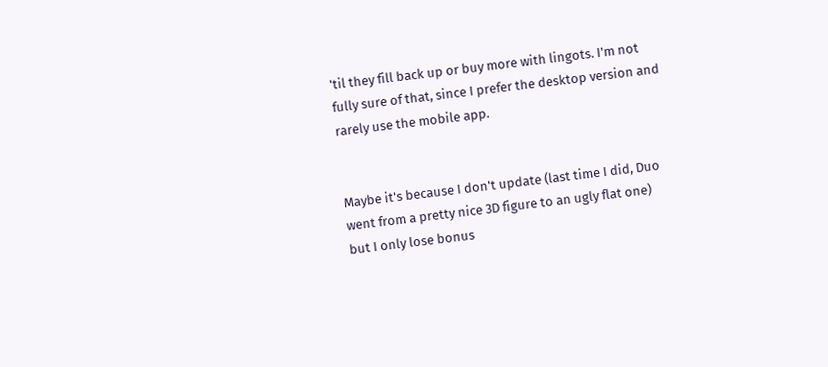'til they fill back up or buy more with lingots. I'm not fully sure of that, since I prefer the desktop version and rarely use the mobile app.


Maybe it's because I don't update (last time I did, Duo went from a pretty nice 3D figure to an ugly flat one) but I only lose bonus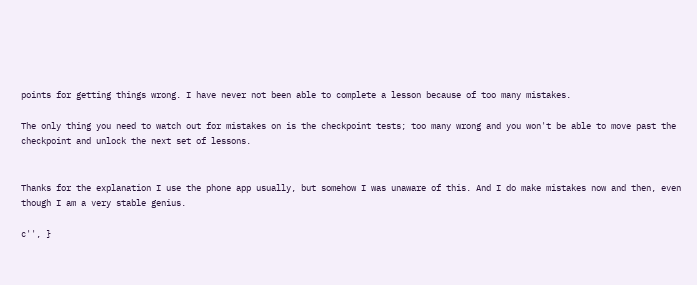points for getting things wrong. I have never not been able to complete a lesson because of too many mistakes.

The only thing you need to watch out for mistakes on is the checkpoint tests; too many wrong and you won't be able to move past the checkpoint and unlock the next set of lessons.


Thanks for the explanation I use the phone app usually, but somehow I was unaware of this. And I do make mistakes now and then, even though I am a very stable genius.

c'', }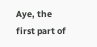Aye, the first part of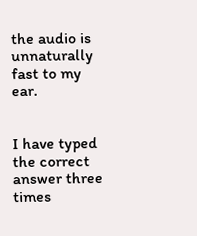the audio is unnaturally fast to my ear.


I have typed the correct answer three times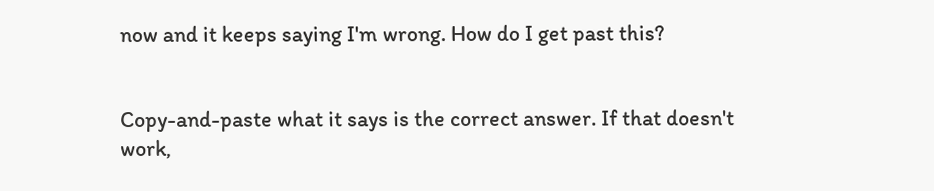now and it keeps saying I'm wrong. How do I get past this?


Copy-and-paste what it says is the correct answer. If that doesn't work,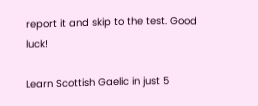report it and skip to the test. Good luck!

Learn Scottish Gaelic in just 5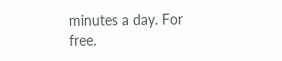minutes a day. For free.